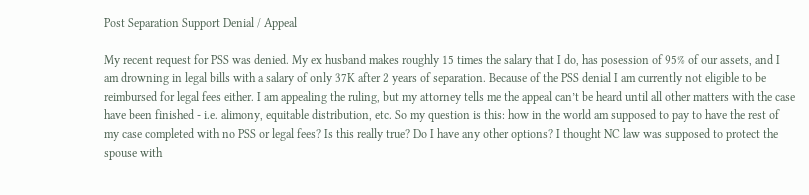Post Separation Support Denial / Appeal

My recent request for PSS was denied. My ex husband makes roughly 15 times the salary that I do, has posession of 95% of our assets, and I am drowning in legal bills with a salary of only 37K after 2 years of separation. Because of the PSS denial I am currently not eligible to be reimbursed for legal fees either. I am appealing the ruling, but my attorney tells me the appeal can’t be heard until all other matters with the case have been finished - i.e. alimony, equitable distribution, etc. So my question is this: how in the world am supposed to pay to have the rest of my case completed with no PSS or legal fees? Is this really true? Do I have any other options? I thought NC law was supposed to protect the spouse with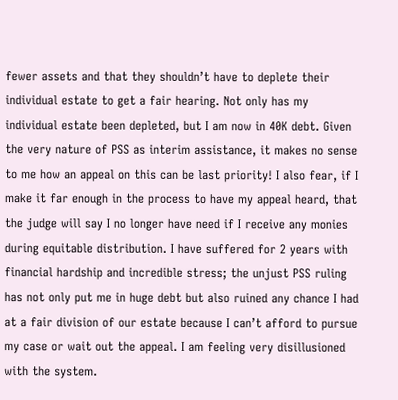fewer assets and that they shouldn’t have to deplete their individual estate to get a fair hearing. Not only has my individual estate been depleted, but I am now in 40K debt. Given the very nature of PSS as interim assistance, it makes no sense to me how an appeal on this can be last priority! I also fear, if I make it far enough in the process to have my appeal heard, that the judge will say I no longer have need if I receive any monies during equitable distribution. I have suffered for 2 years with financial hardship and incredible stress; the unjust PSS ruling has not only put me in huge debt but also ruined any chance I had at a fair division of our estate because I can’t afford to pursue my case or wait out the appeal. I am feeling very disillusioned with the system.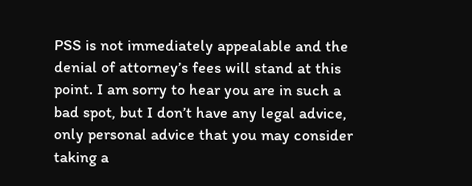PSS is not immediately appealable and the denial of attorney’s fees will stand at this point. I am sorry to hear you are in such a bad spot, but I don’t have any legal advice, only personal advice that you may consider taking a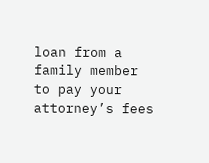loan from a family member to pay your attorney’s fees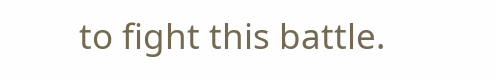to fight this battle.